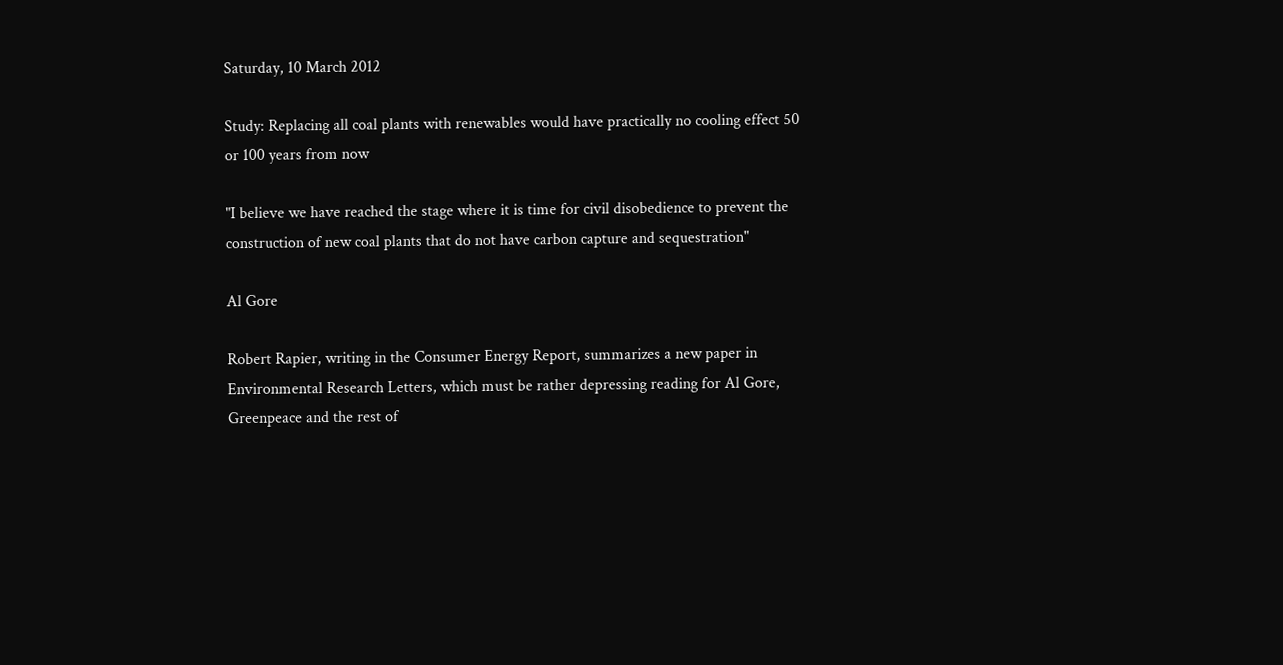Saturday, 10 March 2012

Study: Replacing all coal plants with renewables would have practically no cooling effect 50 or 100 years from now

"I believe we have reached the stage where it is time for civil disobedience to prevent the construction of new coal plants that do not have carbon capture and sequestration"

Al Gore

Robert Rapier, writing in the Consumer Energy Report, summarizes a new paper in Environmental Research Letters, which must be rather depressing reading for Al Gore, Greenpeace and the rest of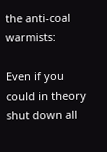the anti-coal warmists:

Even if you could in theory shut down all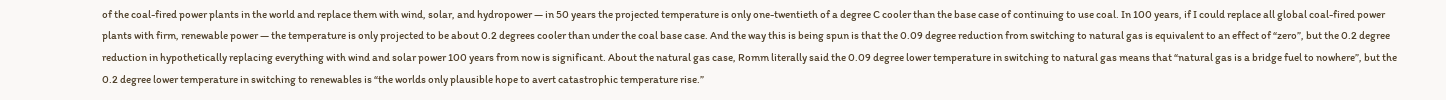of the coal-fired power plants in the world and replace them with wind, solar, and hydropower — in 50 years the projected temperature is only one-twentieth of a degree C cooler than the base case of continuing to use coal. In 100 years, if I could replace all global coal-fired power plants with firm, renewable power — the temperature is only projected to be about 0.2 degrees cooler than under the coal base case. And the way this is being spun is that the 0.09 degree reduction from switching to natural gas is equivalent to an effect of “zero”, but the 0.2 degree reduction in hypothetically replacing everything with wind and solar power 100 years from now is significant. About the natural gas case, Romm literally said the 0.09 degree lower temperature in switching to natural gas means that “natural gas is a bridge fuel to nowhere”, but the 0.2 degree lower temperature in switching to renewables is “the worlds only plausible hope to avert catastrophic temperature rise.”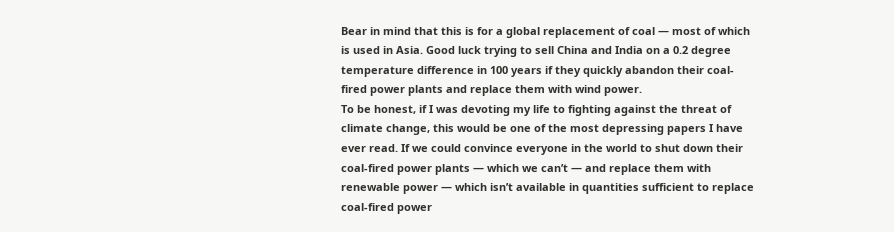Bear in mind that this is for a global replacement of coal — most of which is used in Asia. Good luck trying to sell China and India on a 0.2 degree temperature difference in 100 years if they quickly abandon their coal-fired power plants and replace them with wind power.
To be honest, if I was devoting my life to fighting against the threat of climate change, this would be one of the most depressing papers I have ever read. If we could convince everyone in the world to shut down their coal-fired power plants — which we can’t — and replace them with renewable power — which isn’t available in quantities sufficient to replace coal-fired power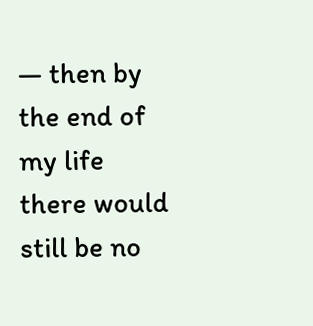— then by the end of my life there would still be no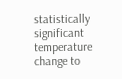statistically significant temperature change to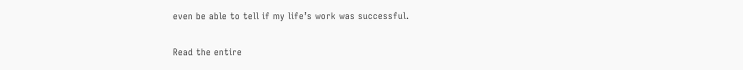even be able to tell if my life’s work was successful.

Read the entire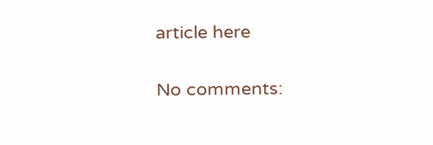article here

No comments: